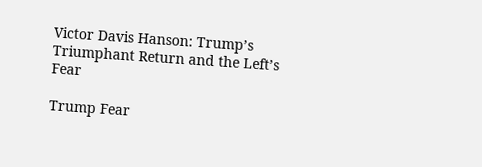Victor Davis Hanson: Trump’s Triumphant Return and the Left’s Fear

Trump Fear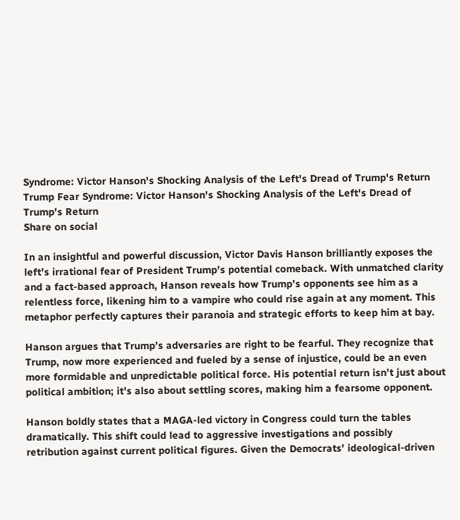Syndrome: Victor Hanson's Shocking Analysis of the Left's Dread of Trump's Return
Trump Fear Syndrome: Victor Hanson's Shocking Analysis of the Left's Dread of Trump's Return
Share on social

In an insightful and powerful discussion, Victor Davis Hanson brilliantly exposes the left’s irrational fear of President Trump’s potential comeback. With unmatched clarity and a fact-based approach, Hanson reveals how Trump’s opponents see him as a relentless force, likening him to a vampire who could rise again at any moment. This metaphor perfectly captures their paranoia and strategic efforts to keep him at bay.

Hanson argues that Trump’s adversaries are right to be fearful. They recognize that Trump, now more experienced and fueled by a sense of injustice, could be an even more formidable and unpredictable political force. His potential return isn’t just about political ambition; it’s also about settling scores, making him a fearsome opponent.

Hanson boldly states that a MAGA-led victory in Congress could turn the tables dramatically. This shift could lead to aggressive investigations and possibly retribution against current political figures. Given the Democrats’ ideological-driven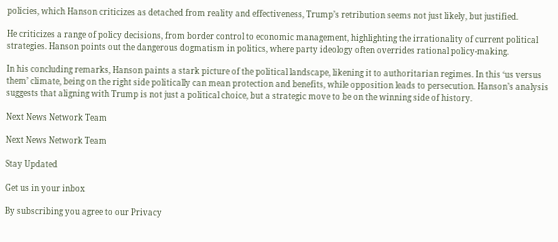policies, which Hanson criticizes as detached from reality and effectiveness, Trump’s retribution seems not just likely, but justified.

He criticizes a range of policy decisions, from border control to economic management, highlighting the irrationality of current political strategies. Hanson points out the dangerous dogmatism in politics, where party ideology often overrides rational policy-making.

In his concluding remarks, Hanson paints a stark picture of the political landscape, likening it to authoritarian regimes. In this ‘us versus them’ climate, being on the right side politically can mean protection and benefits, while opposition leads to persecution. Hanson’s analysis suggests that aligning with Trump is not just a political choice, but a strategic move to be on the winning side of history.

Next News Network Team

Next News Network Team

Stay Updated

Get us in your inbox

By subscribing you agree to our Privacy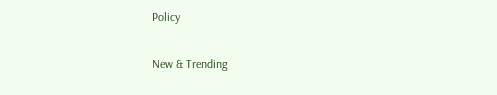Policy

New & Trending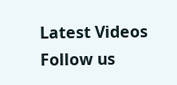Latest Videos
Follow us